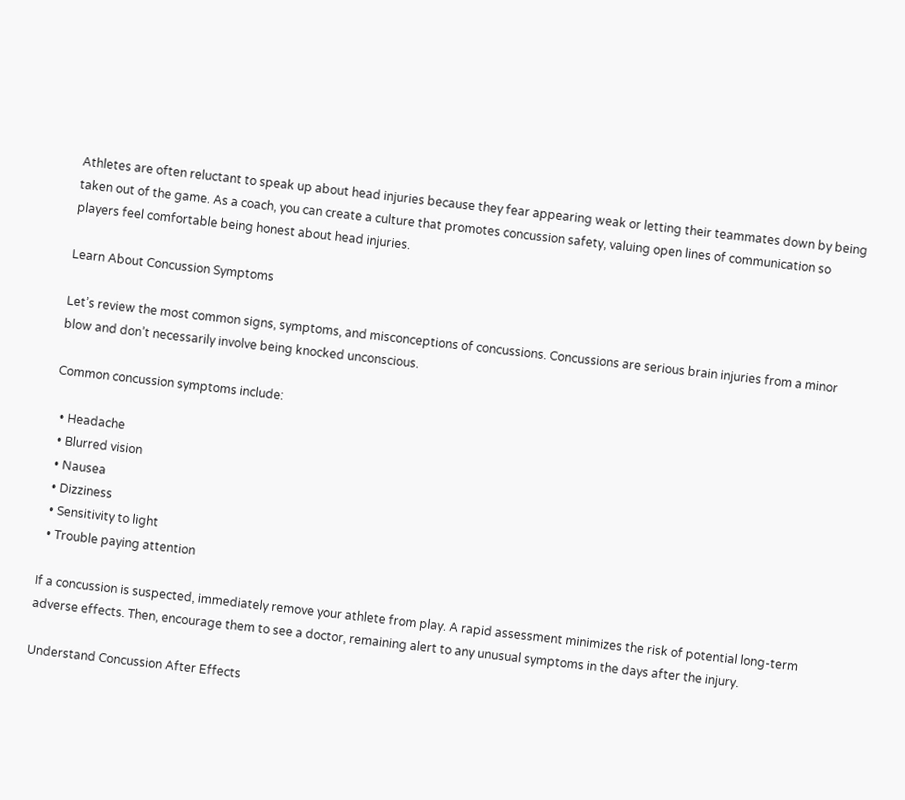Athletes are often reluctant to speak up about head injuries because they fear appearing weak or letting their teammates down by being taken out of the game. As a coach, you can create a culture that promotes concussion safety, valuing open lines of communication so players feel comfortable being honest about head injuries.

Learn About Concussion Symptoms

Let’s review the most common signs, symptoms, and misconceptions of concussions. Concussions are serious brain injuries from a minor blow and don’t necessarily involve being knocked unconscious.

Common concussion symptoms include:

  • Headache
  • Blurred vision
  • Nausea
  • Dizziness
  • Sensitivity to light
  • Trouble paying attention

If a concussion is suspected, immediately remove your athlete from play. A rapid assessment minimizes the risk of potential long-term adverse effects. Then, encourage them to see a doctor, remaining alert to any unusual symptoms in the days after the injury.

Understand Concussion After Effects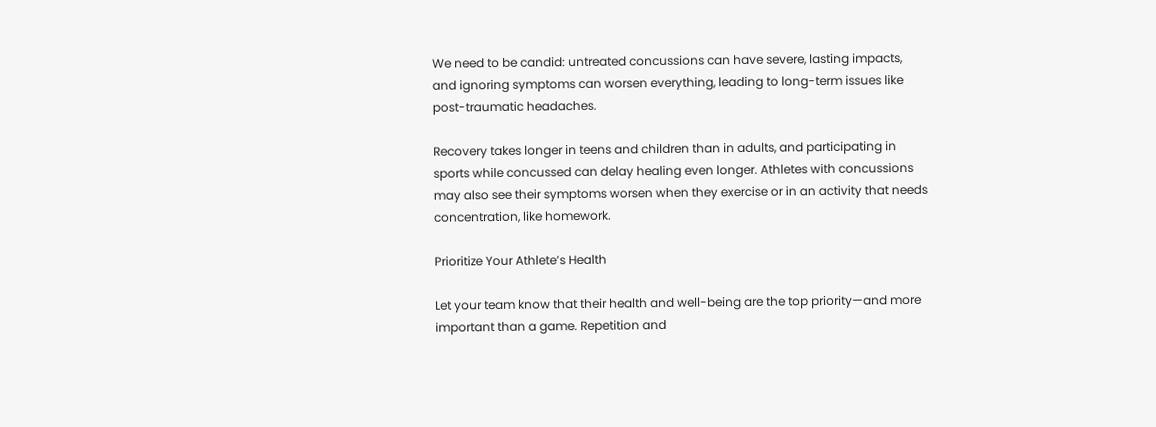We need to be candid: untreated concussions can have severe, lasting impacts, and ignoring symptoms can worsen everything, leading to long-term issues like post-traumatic headaches.

Recovery takes longer in teens and children than in adults, and participating in sports while concussed can delay healing even longer. Athletes with concussions may also see their symptoms worsen when they exercise or in an activity that needs concentration, like homework.

Prioritize Your Athlete’s Health

Let your team know that their health and well-being are the top priority—and more important than a game. Repetition and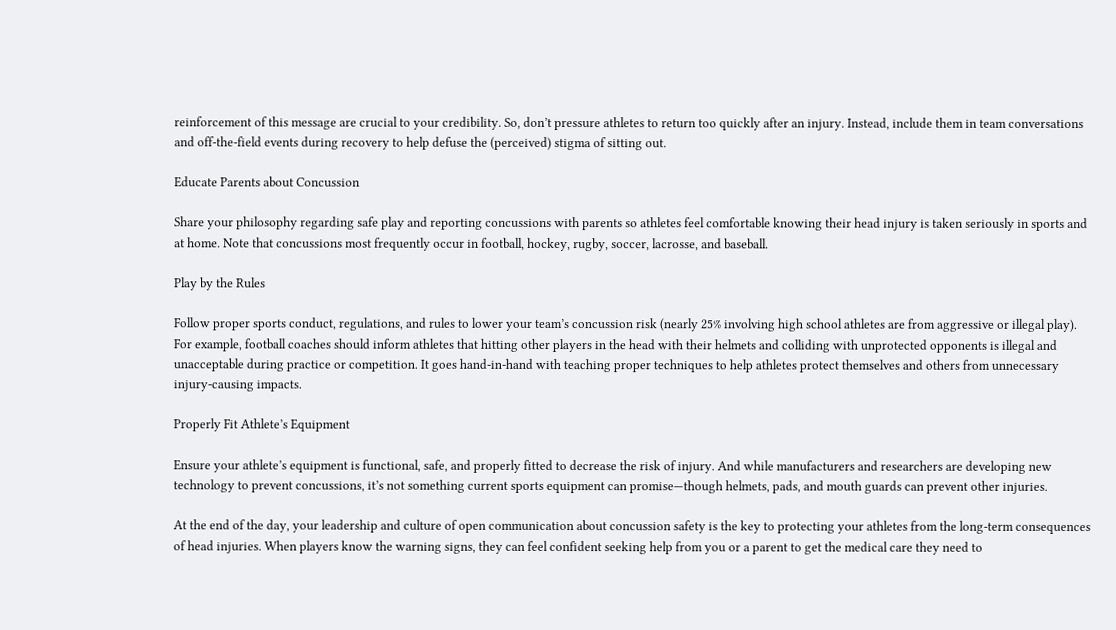reinforcement of this message are crucial to your credibility. So, don’t pressure athletes to return too quickly after an injury. Instead, include them in team conversations and off-the-field events during recovery to help defuse the (perceived) stigma of sitting out.

Educate Parents about Concussion

Share your philosophy regarding safe play and reporting concussions with parents so athletes feel comfortable knowing their head injury is taken seriously in sports and at home. Note that concussions most frequently occur in football, hockey, rugby, soccer, lacrosse, and baseball.

Play by the Rules

Follow proper sports conduct, regulations, and rules to lower your team’s concussion risk (nearly 25% involving high school athletes are from aggressive or illegal play). For example, football coaches should inform athletes that hitting other players in the head with their helmets and colliding with unprotected opponents is illegal and unacceptable during practice or competition. It goes hand-in-hand with teaching proper techniques to help athletes protect themselves and others from unnecessary injury-causing impacts.

Properly Fit Athlete’s Equipment

Ensure your athlete’s equipment is functional, safe, and properly fitted to decrease the risk of injury. And while manufacturers and researchers are developing new technology to prevent concussions, it’s not something current sports equipment can promise—though helmets, pads, and mouth guards can prevent other injuries.

At the end of the day, your leadership and culture of open communication about concussion safety is the key to protecting your athletes from the long-term consequences of head injuries. When players know the warning signs, they can feel confident seeking help from you or a parent to get the medical care they need to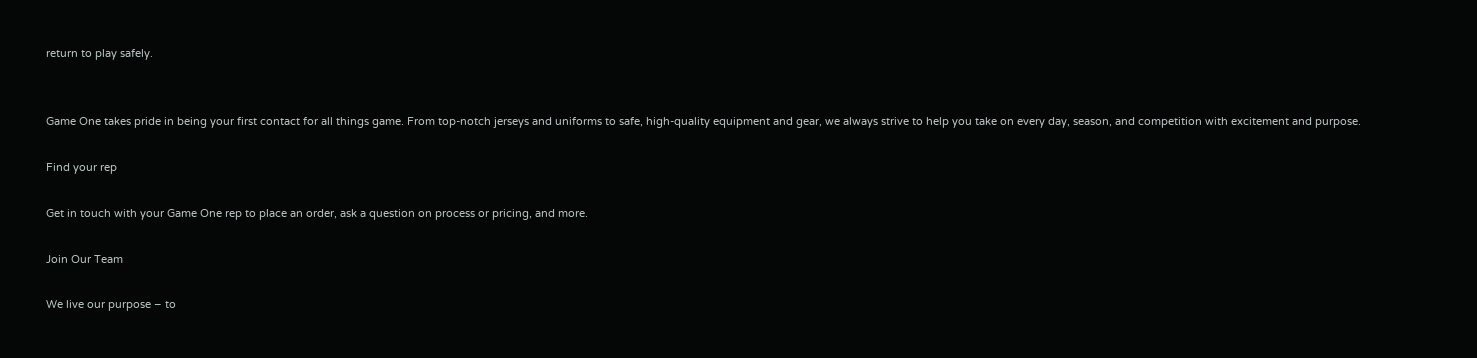return to play safely.


Game One takes pride in being your first contact for all things game. From top-notch jerseys and uniforms to safe, high-quality equipment and gear, we always strive to help you take on every day, season, and competition with excitement and purpose.

Find your rep

Get in touch with your Game One rep to place an order, ask a question on process or pricing, and more.

Join Our Team

We live our purpose – to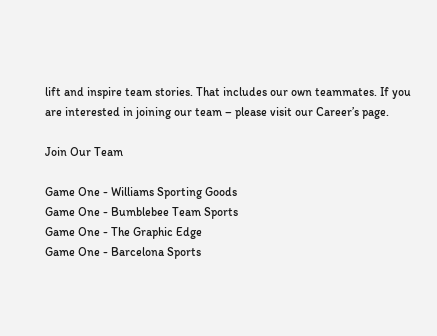lift and inspire team stories. That includes our own teammates. If you are interested in joining our team – please visit our Career’s page.

Join Our Team

Game One - Williams Sporting Goods
Game One - Bumblebee Team Sports
Game One - The Graphic Edge
Game One - Barcelona Sports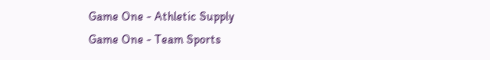Game One - Athletic Supply
Game One - Team Sports